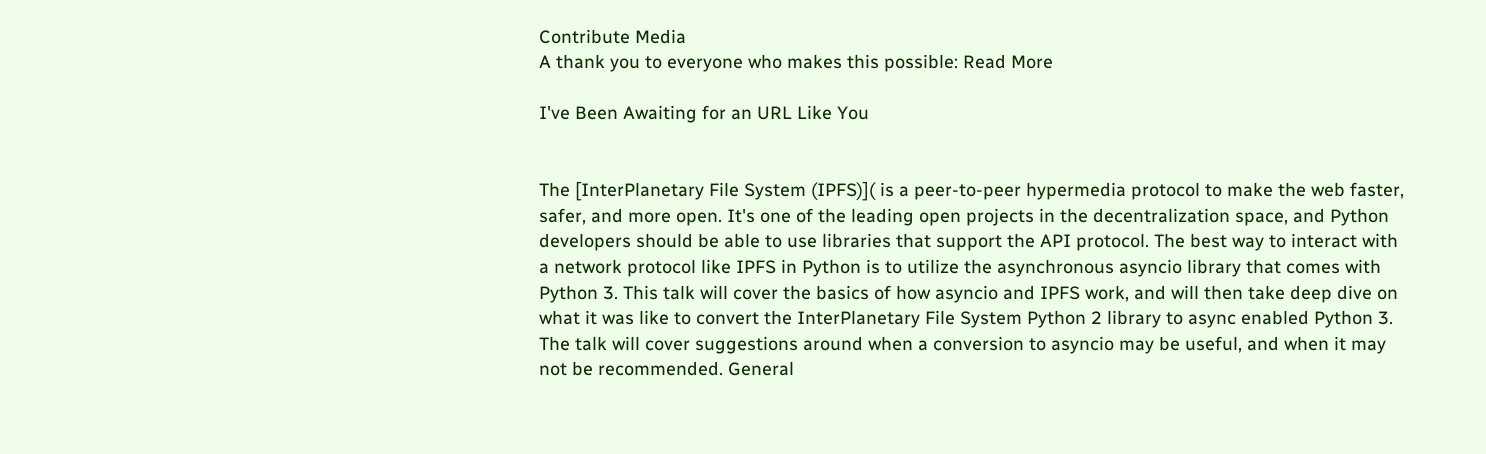Contribute Media
A thank you to everyone who makes this possible: Read More

I've Been Awaiting for an URL Like You


The [InterPlanetary File System (IPFS)]( is a peer-to-peer hypermedia protocol to make the web faster, safer, and more open. It's one of the leading open projects in the decentralization space, and Python developers should be able to use libraries that support the API protocol. The best way to interact with a network protocol like IPFS in Python is to utilize the asynchronous asyncio library that comes with Python 3. This talk will cover the basics of how asyncio and IPFS work, and will then take deep dive on what it was like to convert the InterPlanetary File System Python 2 library to async enabled Python 3. The talk will cover suggestions around when a conversion to asyncio may be useful, and when it may not be recommended. General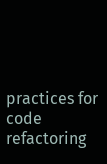practices for code refactoring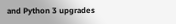and Python 3 upgrades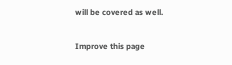will be covered as well.

Improve this page